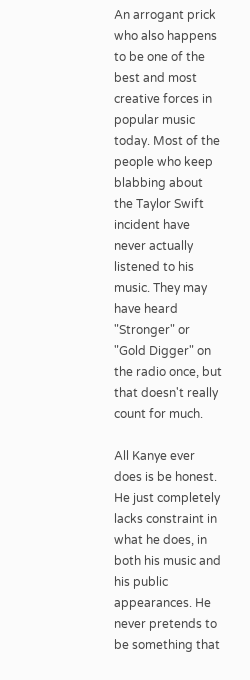An arrogant prick who also happens to be one of the best and most creative forces in popular music today. Most of the people who keep blabbing about the Taylor Swift incident have never actually listened to his music. They may have heard "Stronger" or "Gold Digger" on the radio once, but that doesn't really count for much.

All Kanye ever does is be honest. He just completely lacks constraint in what he does, in both his music and his public appearances. He never pretends to be something that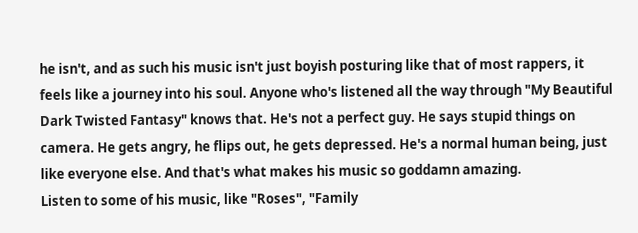he isn't, and as such his music isn't just boyish posturing like that of most rappers, it feels like a journey into his soul. Anyone who's listened all the way through "My Beautiful Dark Twisted Fantasy" knows that. He's not a perfect guy. He says stupid things on camera. He gets angry, he flips out, he gets depressed. He's a normal human being, just like everyone else. And that's what makes his music so goddamn amazing.
Listen to some of his music, like "Roses", "Family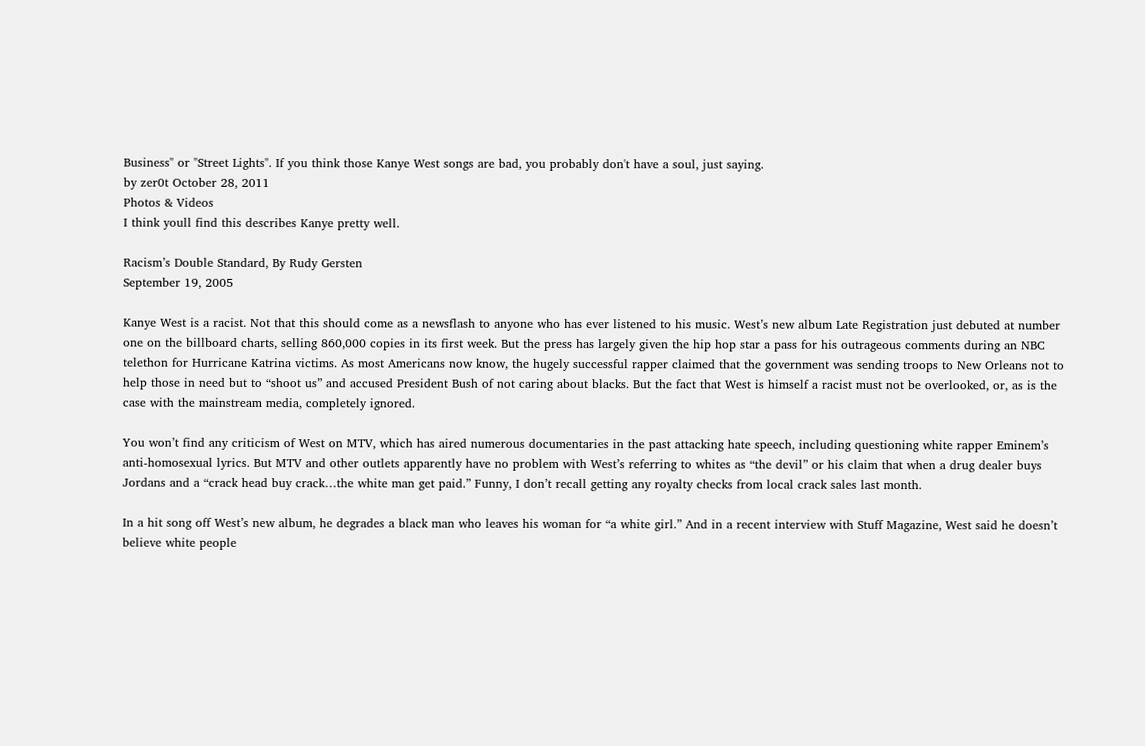Business" or "Street Lights". If you think those Kanye West songs are bad, you probably don't have a soul, just saying.
by zer0t October 28, 2011
Photos & Videos
I think youll find this describes Kanye pretty well.

Racism’s Double Standard, By Rudy Gersten
September 19, 2005

Kanye West is a racist. Not that this should come as a newsflash to anyone who has ever listened to his music. West’s new album Late Registration just debuted at number one on the billboard charts, selling 860,000 copies in its first week. But the press has largely given the hip hop star a pass for his outrageous comments during an NBC telethon for Hurricane Katrina victims. As most Americans now know, the hugely successful rapper claimed that the government was sending troops to New Orleans not to help those in need but to “shoot us” and accused President Bush of not caring about blacks. But the fact that West is himself a racist must not be overlooked, or, as is the case with the mainstream media, completely ignored.

You won’t find any criticism of West on MTV, which has aired numerous documentaries in the past attacking hate speech, including questioning white rapper Eminem’s anti-homosexual lyrics. But MTV and other outlets apparently have no problem with West’s referring to whites as “the devil” or his claim that when a drug dealer buys Jordans and a “crack head buy crack…the white man get paid.” Funny, I don’t recall getting any royalty checks from local crack sales last month.

In a hit song off West’s new album, he degrades a black man who leaves his woman for “a white girl.” And in a recent interview with Stuff Magazine, West said he doesn’t believe white people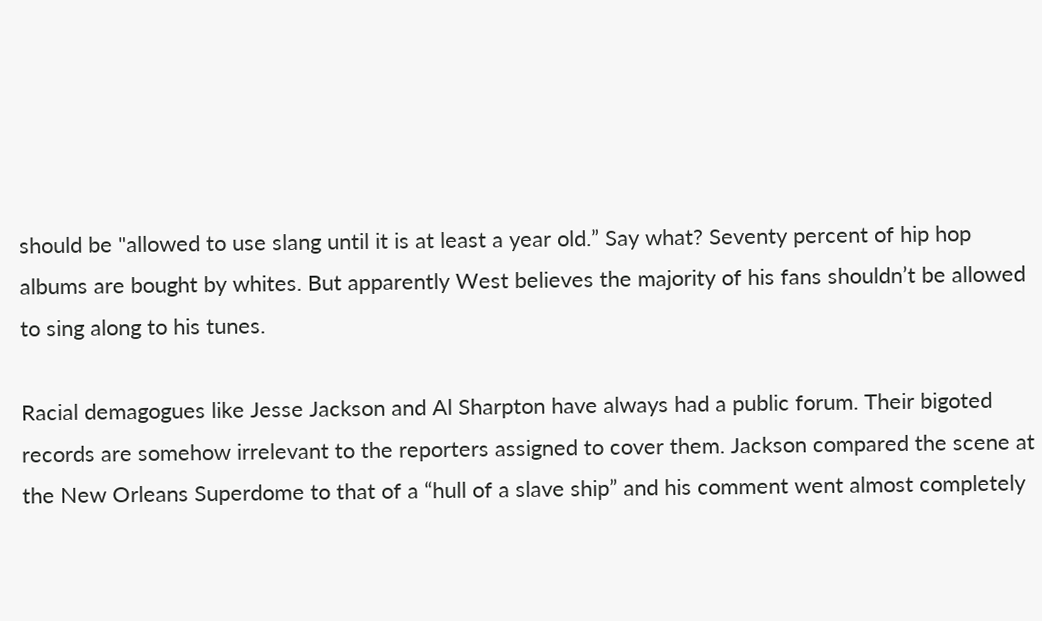should be "allowed to use slang until it is at least a year old.” Say what? Seventy percent of hip hop albums are bought by whites. But apparently West believes the majority of his fans shouldn’t be allowed to sing along to his tunes.

Racial demagogues like Jesse Jackson and Al Sharpton have always had a public forum. Their bigoted records are somehow irrelevant to the reporters assigned to cover them. Jackson compared the scene at the New Orleans Superdome to that of a “hull of a slave ship” and his comment went almost completely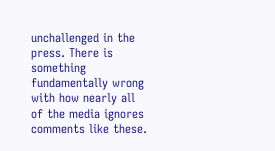unchallenged in the press. There is something fundamentally wrong with how nearly all of the media ignores comments like these.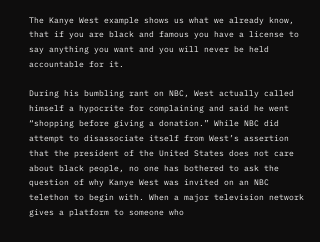The Kanye West example shows us what we already know, that if you are black and famous you have a license to say anything you want and you will never be held accountable for it.

During his bumbling rant on NBC, West actually called himself a hypocrite for complaining and said he went “shopping before giving a donation.” While NBC did attempt to disassociate itself from West’s assertion that the president of the United States does not care about black people, no one has bothered to ask the question of why Kanye West was invited on an NBC telethon to begin with. When a major television network gives a platform to someone who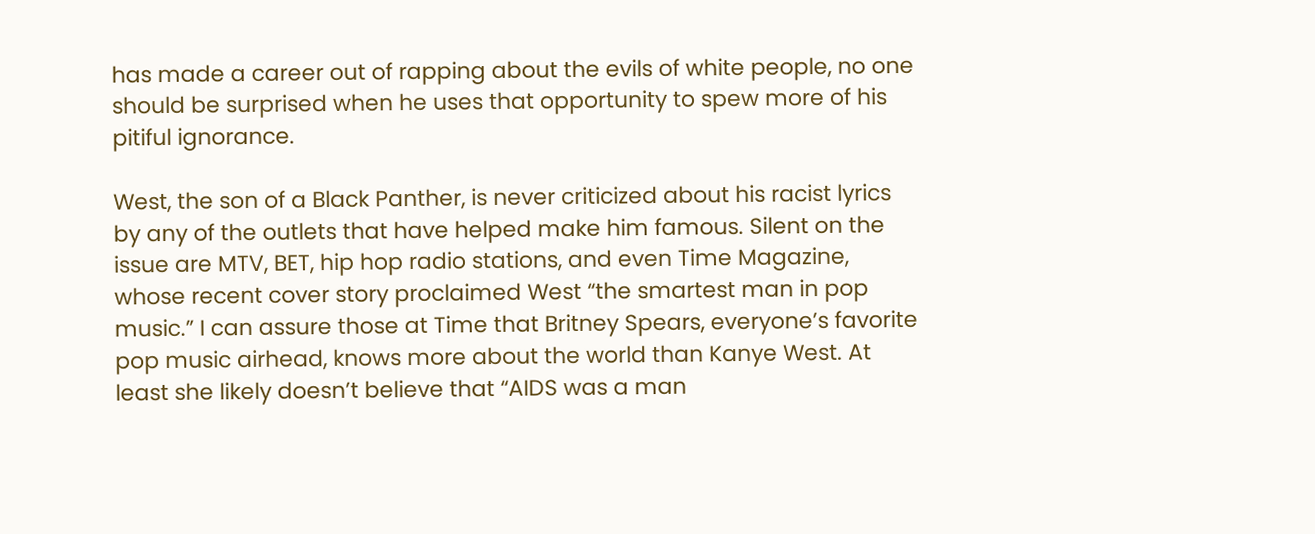has made a career out of rapping about the evils of white people, no one should be surprised when he uses that opportunity to spew more of his pitiful ignorance.

West, the son of a Black Panther, is never criticized about his racist lyrics by any of the outlets that have helped make him famous. Silent on the issue are MTV, BET, hip hop radio stations, and even Time Magazine, whose recent cover story proclaimed West “the smartest man in pop music.” I can assure those at Time that Britney Spears, everyone’s favorite pop music airhead, knows more about the world than Kanye West. At least she likely doesn’t believe that “AIDS was a man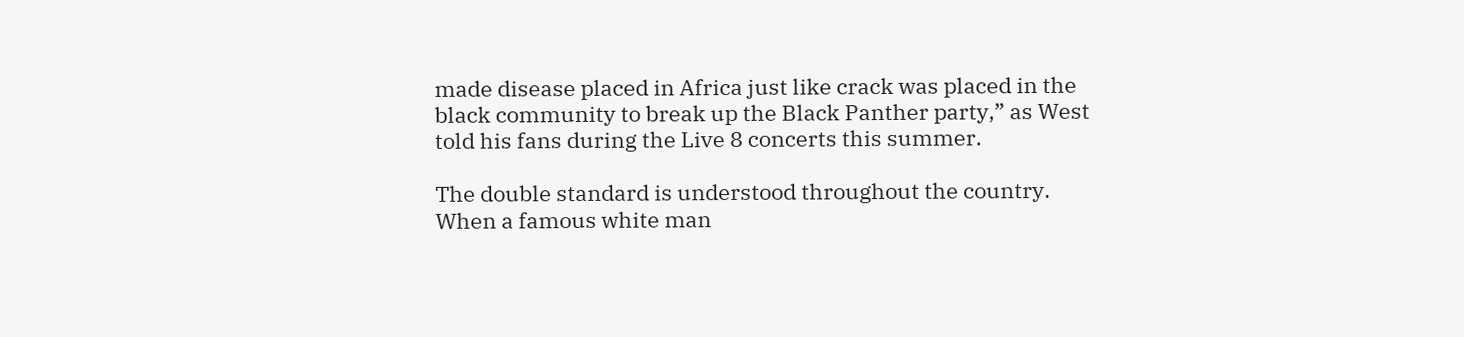made disease placed in Africa just like crack was placed in the black community to break up the Black Panther party,” as West told his fans during the Live 8 concerts this summer.

The double standard is understood throughout the country. When a famous white man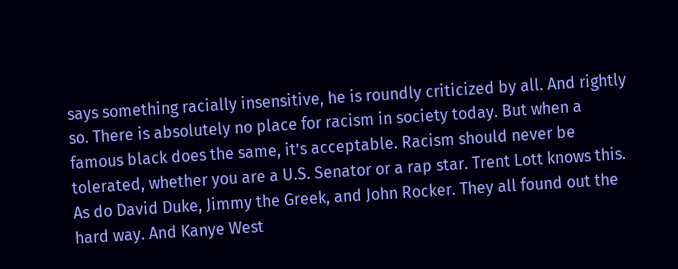says something racially insensitive, he is roundly criticized by all. And rightly so. There is absolutely no place for racism in society today. But when a famous black does the same, it’s acceptable. Racism should never be tolerated, whether you are a U.S. Senator or a rap star. Trent Lott knows this. As do David Duke, Jimmy the Greek, and John Rocker. They all found out the hard way. And Kanye West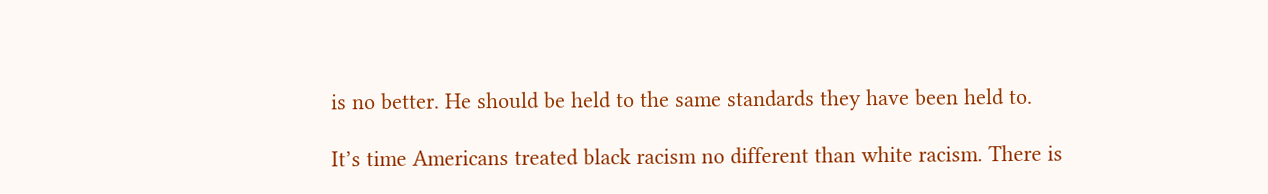is no better. He should be held to the same standards they have been held to.

It’s time Americans treated black racism no different than white racism. There is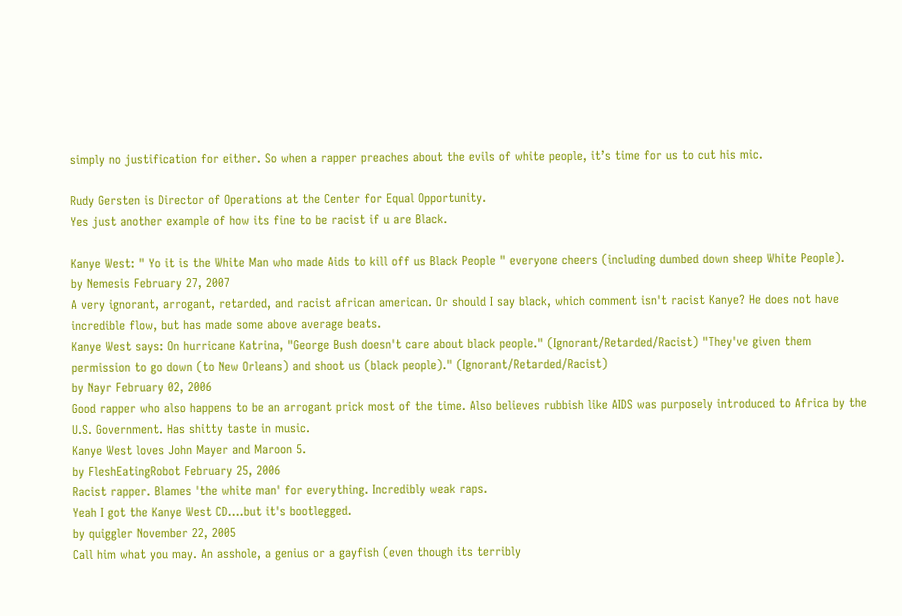simply no justification for either. So when a rapper preaches about the evils of white people, it’s time for us to cut his mic.

Rudy Gersten is Director of Operations at the Center for Equal Opportunity.
Yes just another example of how its fine to be racist if u are Black.

Kanye West: " Yo it is the White Man who made Aids to kill off us Black People " everyone cheers (including dumbed down sheep White People).
by Nemesis February 27, 2007
A very ignorant, arrogant, retarded, and racist african american. Or should I say black, which comment isn't racist Kanye? He does not have incredible flow, but has made some above average beats.
Kanye West says: On hurricane Katrina, "George Bush doesn't care about black people." (Ignorant/Retarded/Racist) "They've given them permission to go down (to New Orleans) and shoot us (black people)." (Ignorant/Retarded/Racist)
by Nayr February 02, 2006
Good rapper who also happens to be an arrogant prick most of the time. Also believes rubbish like AIDS was purposely introduced to Africa by the U.S. Government. Has shitty taste in music.
Kanye West loves John Mayer and Maroon 5.
by FleshEatingRobot February 25, 2006
Racist rapper. Blames 'the white man' for everything. Incredibly weak raps.
Yeah I got the Kanye West CD....but it's bootlegged.
by quiggler November 22, 2005
Call him what you may. An asshole, a genius or a gayfish (even though its terribly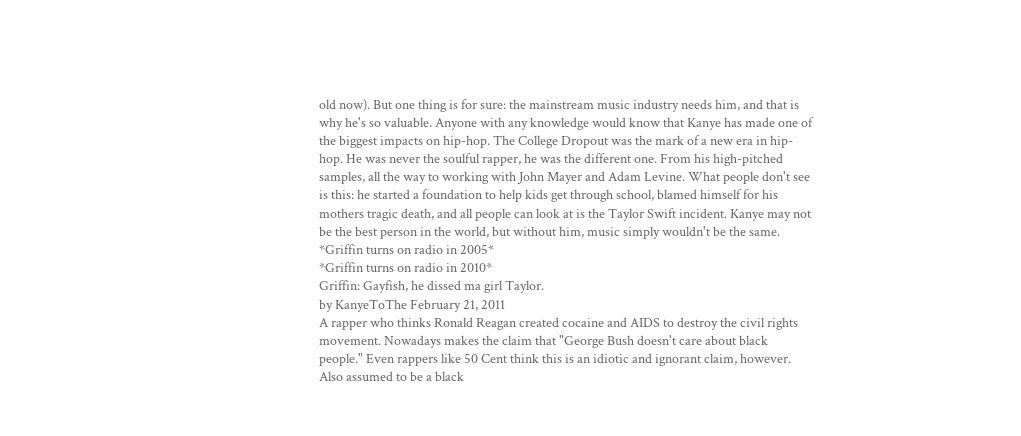old now). But one thing is for sure: the mainstream music industry needs him, and that is why he's so valuable. Anyone with any knowledge would know that Kanye has made one of the biggest impacts on hip-hop. The College Dropout was the mark of a new era in hip-hop. He was never the soulful rapper, he was the different one. From his high-pitched samples, all the way to working with John Mayer and Adam Levine. What people don't see is this: he started a foundation to help kids get through school, blamed himself for his mothers tragic death, and all people can look at is the Taylor Swift incident. Kanye may not be the best person in the world, but without him, music simply wouldn't be the same.
*Griffin turns on radio in 2005*
*Griffin turns on radio in 2010*
Griffin: Gayfish, he dissed ma girl Taylor.
by KanyeToThe February 21, 2011
A rapper who thinks Ronald Reagan created cocaine and AIDS to destroy the civil rights movement. Nowadays makes the claim that "George Bush doesn't care about black people." Even rappers like 50 Cent think this is an idiotic and ignorant claim, however.
Also assumed to be a black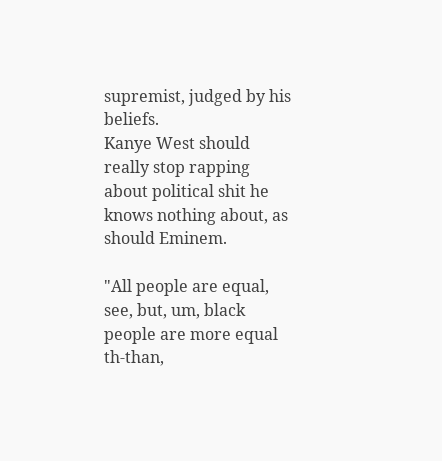supremist, judged by his beliefs.
Kanye West should really stop rapping about political shit he knows nothing about, as should Eminem.

"All people are equal, see, but, um, black people are more equal th-than,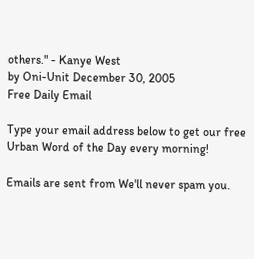others." - Kanye West
by Oni-Unit December 30, 2005
Free Daily Email

Type your email address below to get our free Urban Word of the Day every morning!

Emails are sent from We'll never spam you.